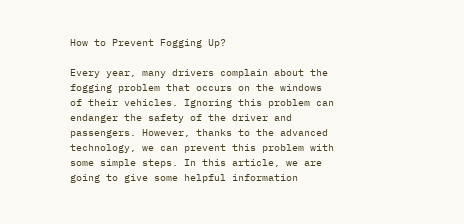How to Prevent Fogging Up?

Every year, many drivers complain about the fogging problem that occurs on the windows of their vehicles. Ignoring this problem can endanger the safety of the driver and passengers. However, thanks to the advanced technology, we can prevent this problem with some simple steps. In this article, we are going to give some helpful information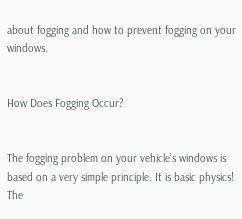about fogging and how to prevent fogging on your windows.


How Does Fogging Occur?


The fogging problem on your vehicle’s windows is based on a very simple principle. It is basic physics! The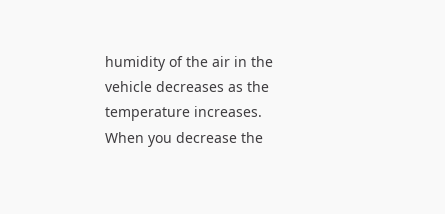humidity of the air in the vehicle decreases as the temperature increases. When you decrease the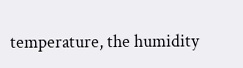temperature, the humidity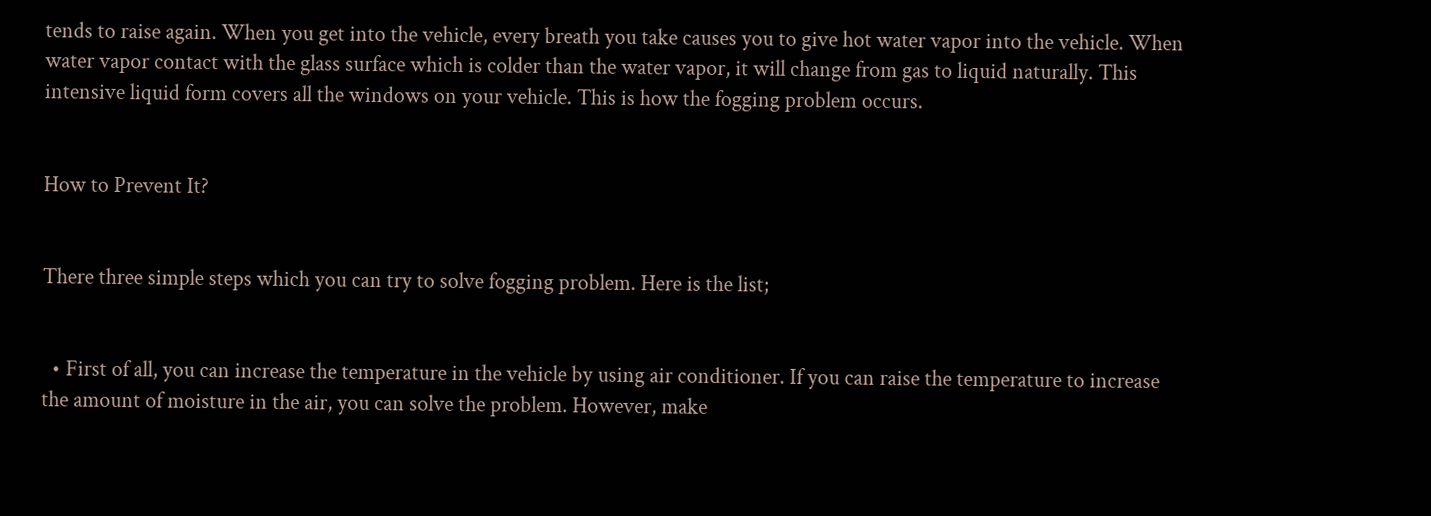tends to raise again. When you get into the vehicle, every breath you take causes you to give hot water vapor into the vehicle. When water vapor contact with the glass surface which is colder than the water vapor, it will change from gas to liquid naturally. This intensive liquid form covers all the windows on your vehicle. This is how the fogging problem occurs.


How to Prevent It?


There three simple steps which you can try to solve fogging problem. Here is the list;


  • First of all, you can increase the temperature in the vehicle by using air conditioner. If you can raise the temperature to increase the amount of moisture in the air, you can solve the problem. However, make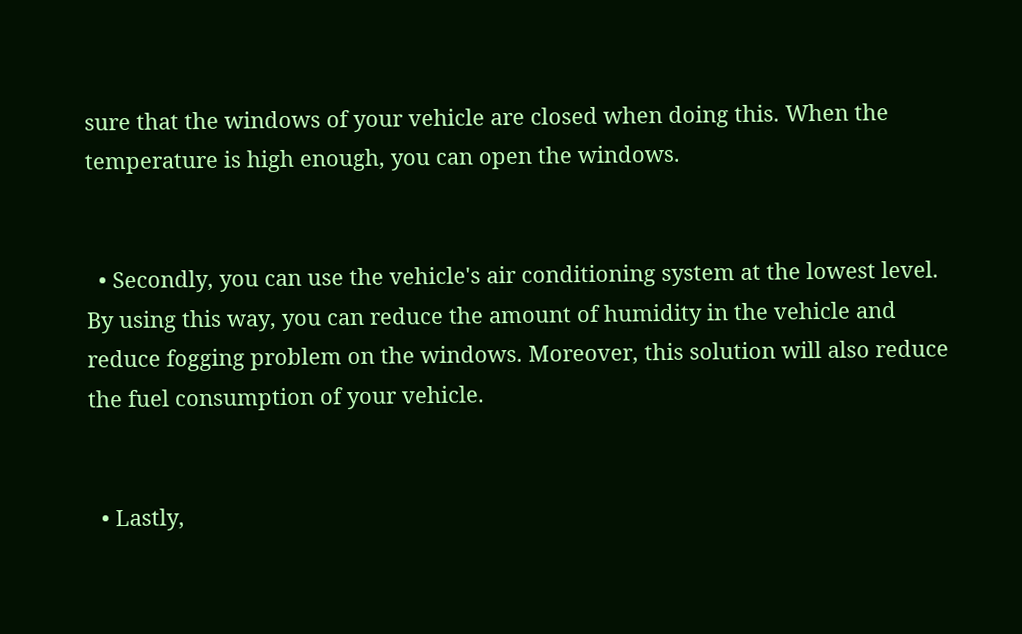sure that the windows of your vehicle are closed when doing this. When the temperature is high enough, you can open the windows.


  • Secondly, you can use the vehicle's air conditioning system at the lowest level. By using this way, you can reduce the amount of humidity in the vehicle and reduce fogging problem on the windows. Moreover, this solution will also reduce the fuel consumption of your vehicle.


  • Lastly,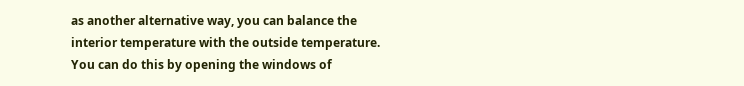as another alternative way, you can balance the interior temperature with the outside temperature. You can do this by opening the windows of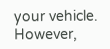your vehicle. However,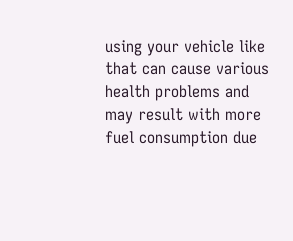using your vehicle like that can cause various health problems and may result with more fuel consumption due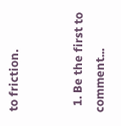to friction.


  1. Be the first to comment...